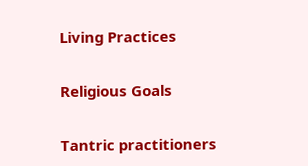Living Practices

Religious Goals

Tantric practitioners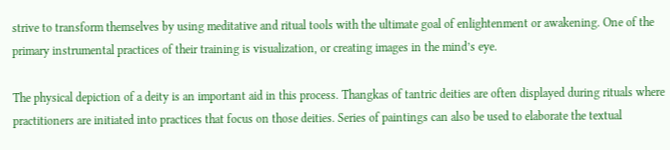strive to transform themselves by using meditative and ritual tools with the ultimate goal of enlightenment or awakening. One of the primary instrumental practices of their training is visualization, or creating images in the mind’s eye.

The physical depiction of a deity is an important aid in this process. Thangkas of tantric deities are often displayed during rituals where practitioners are initiated into practices that focus on those deities. Series of paintings can also be used to elaborate the textual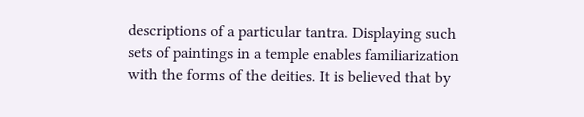descriptions of a particular tantra. Displaying such sets of paintings in a temple enables familiarization with the forms of the deities. It is believed that by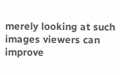merely looking at such images viewers can improve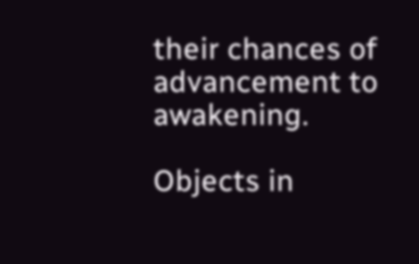their chances of advancement to awakening.

Objects in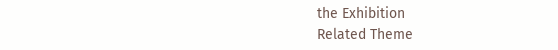the Exhibition
Related Theme